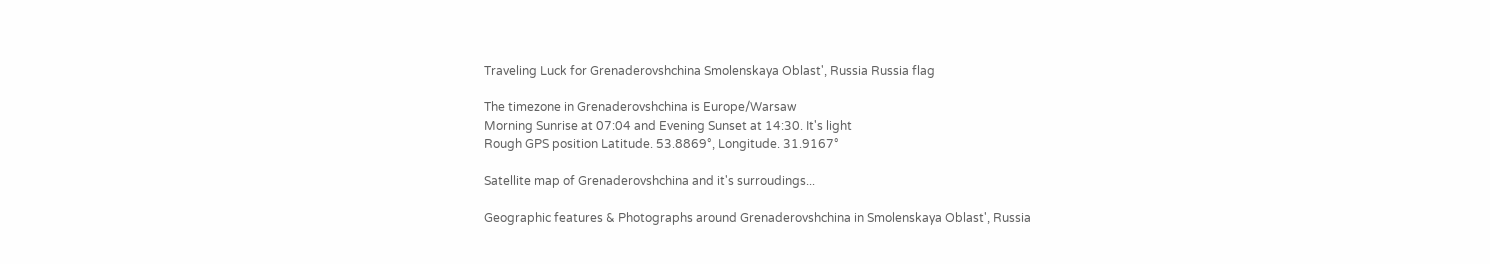Traveling Luck for Grenaderovshchina Smolenskaya Oblast', Russia Russia flag

The timezone in Grenaderovshchina is Europe/Warsaw
Morning Sunrise at 07:04 and Evening Sunset at 14:30. It's light
Rough GPS position Latitude. 53.8869°, Longitude. 31.9167°

Satellite map of Grenaderovshchina and it's surroudings...

Geographic features & Photographs around Grenaderovshchina in Smolenskaya Oblast', Russia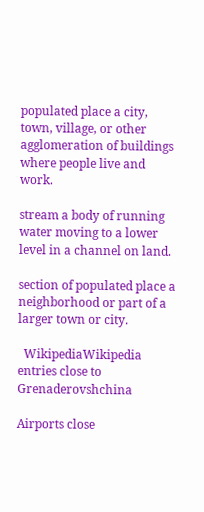populated place a city, town, village, or other agglomeration of buildings where people live and work.

stream a body of running water moving to a lower level in a channel on land.

section of populated place a neighborhood or part of a larger town or city.

  WikipediaWikipedia entries close to Grenaderovshchina

Airports close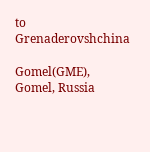to Grenaderovshchina

Gomel(GME), Gomel, Russia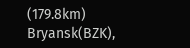(179.8km)
Bryansk(BZK),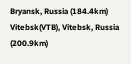Bryansk, Russia (184.4km)
Vitebsk(VTB), Vitebsk, Russia (200.9km)